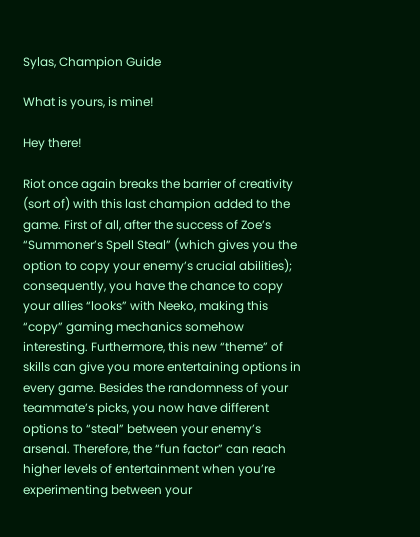Sylas, Champion Guide

What is yours, is mine!

Hey there!

Riot once again breaks the barrier of creativity (sort of) with this last champion added to the game. First of all, after the success of Zoe’s “Summoner’s Spell Steal” (which gives you the option to copy your enemy’s crucial abilities); consequently, you have the chance to copy your allies “looks” with Neeko, making this “copy” gaming mechanics somehow interesting. Furthermore, this new “theme” of skills can give you more entertaining options in every game. Besides the randomness of your teammate’s picks, you now have different options to “steal” between your enemy’s arsenal. Therefore, the “fun factor” can reach higher levels of entertainment when you’re experimenting between your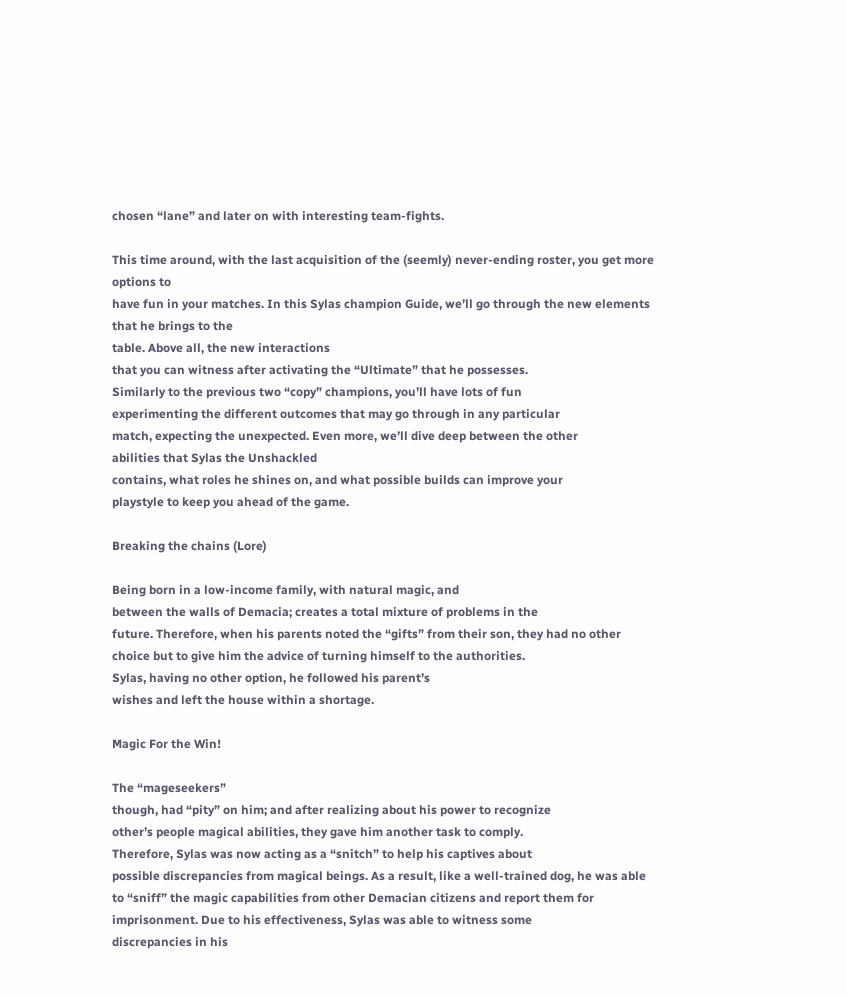chosen “lane” and later on with interesting team-fights.

This time around, with the last acquisition of the (seemly) never-ending roster, you get more options to
have fun in your matches. In this Sylas champion Guide, we’ll go through the new elements that he brings to the
table. Above all, the new interactions
that you can witness after activating the “Ultimate” that he possesses.
Similarly to the previous two “copy” champions, you’ll have lots of fun
experimenting the different outcomes that may go through in any particular
match, expecting the unexpected. Even more, we’ll dive deep between the other
abilities that Sylas the Unshackled
contains, what roles he shines on, and what possible builds can improve your
playstyle to keep you ahead of the game.

Breaking the chains (Lore)

Being born in a low-income family, with natural magic, and
between the walls of Demacia; creates a total mixture of problems in the
future. Therefore, when his parents noted the “gifts” from their son, they had no other choice but to give him the advice of turning himself to the authorities.
Sylas, having no other option, he followed his parent’s
wishes and left the house within a shortage.

Magic For the Win!

The “mageseekers”
though, had “pity” on him; and after realizing about his power to recognize
other’s people magical abilities, they gave him another task to comply.
Therefore, Sylas was now acting as a “snitch” to help his captives about
possible discrepancies from magical beings. As a result, like a well-trained dog, he was able to “sniff” the magic capabilities from other Demacian citizens and report them for
imprisonment. Due to his effectiveness, Sylas was able to witness some
discrepancies in his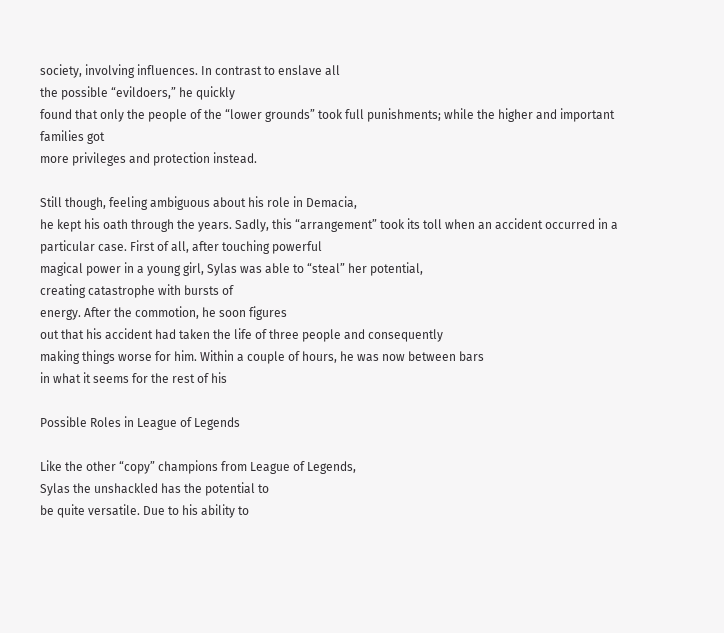society, involving influences. In contrast to enslave all
the possible “evildoers,” he quickly
found that only the people of the “lower grounds” took full punishments; while the higher and important families got
more privileges and protection instead.

Still though, feeling ambiguous about his role in Demacia,
he kept his oath through the years. Sadly, this “arrangement” took its toll when an accident occurred in a
particular case. First of all, after touching powerful
magical power in a young girl, Sylas was able to “steal” her potential,
creating catastrophe with bursts of
energy. After the commotion, he soon figures
out that his accident had taken the life of three people and consequently
making things worse for him. Within a couple of hours, he was now between bars
in what it seems for the rest of his

Possible Roles in League of Legends

Like the other “copy” champions from League of Legends,
Sylas the unshackled has the potential to
be quite versatile. Due to his ability to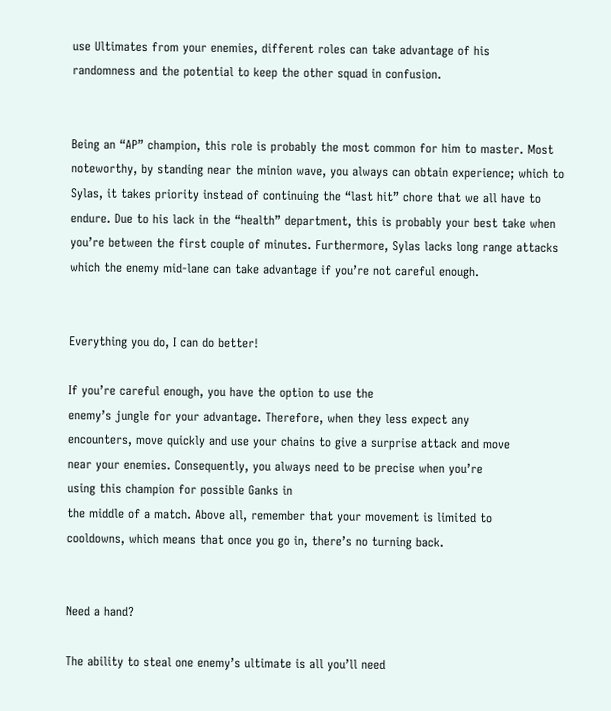use Ultimates from your enemies, different roles can take advantage of his
randomness and the potential to keep the other squad in confusion.


Being an “AP” champion, this role is probably the most common for him to master. Most noteworthy, by standing near the minion wave, you always can obtain experience; which to Sylas, it takes priority instead of continuing the “last hit” chore that we all have to endure. Due to his lack in the “health” department, this is probably your best take when you’re between the first couple of minutes. Furthermore, Sylas lacks long range attacks which the enemy mid-lane can take advantage if you’re not careful enough.


Everything you do, I can do better!

If you’re careful enough, you have the option to use the
enemy’s jungle for your advantage. Therefore, when they less expect any
encounters, move quickly and use your chains to give a surprise attack and move
near your enemies. Consequently, you always need to be precise when you’re
using this champion for possible Ganks in
the middle of a match. Above all, remember that your movement is limited to
cooldowns, which means that once you go in, there’s no turning back.


Need a hand?

The ability to steal one enemy’s ultimate is all you’ll need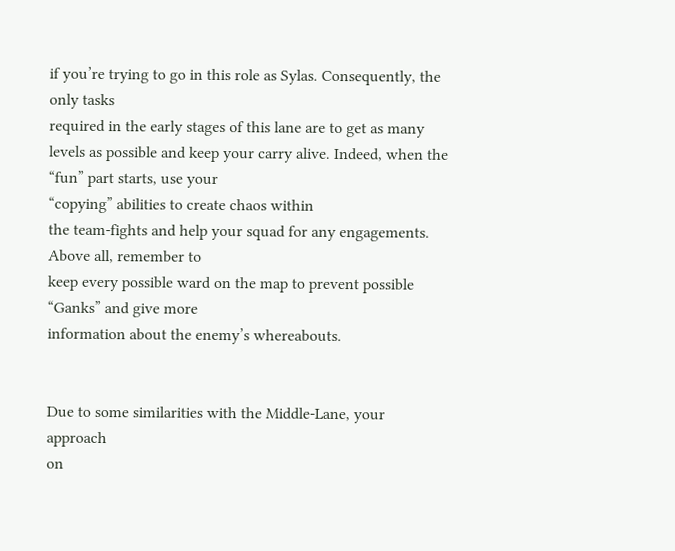if you’re trying to go in this role as Sylas. Consequently, the only tasks
required in the early stages of this lane are to get as many levels as possible and keep your carry alive. Indeed, when the “fun” part starts, use your
“copying” abilities to create chaos within
the team-fights and help your squad for any engagements. Above all, remember to
keep every possible ward on the map to prevent possible “Ganks” and give more
information about the enemy’s whereabouts.


Due to some similarities with the Middle-Lane, your approach
on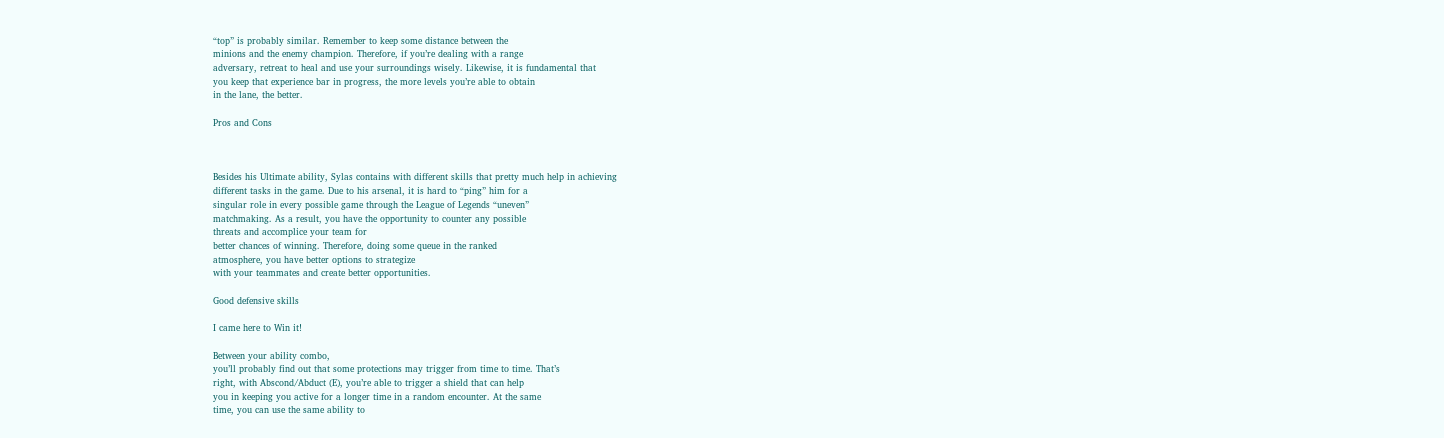“top” is probably similar. Remember to keep some distance between the
minions and the enemy champion. Therefore, if you’re dealing with a range
adversary, retreat to heal and use your surroundings wisely. Likewise, it is fundamental that
you keep that experience bar in progress, the more levels you’re able to obtain
in the lane, the better.

Pros and Cons



Besides his Ultimate ability, Sylas contains with different skills that pretty much help in achieving
different tasks in the game. Due to his arsenal, it is hard to “ping” him for a
singular role in every possible game through the League of Legends “uneven”
matchmaking. As a result, you have the opportunity to counter any possible
threats and accomplice your team for
better chances of winning. Therefore, doing some queue in the ranked
atmosphere, you have better options to strategize
with your teammates and create better opportunities.

Good defensive skills

I came here to Win it!

Between your ability combo,
you’ll probably find out that some protections may trigger from time to time. That’s
right, with Abscond/Abduct (E), you’re able to trigger a shield that can help
you in keeping you active for a longer time in a random encounter. At the same
time, you can use the same ability to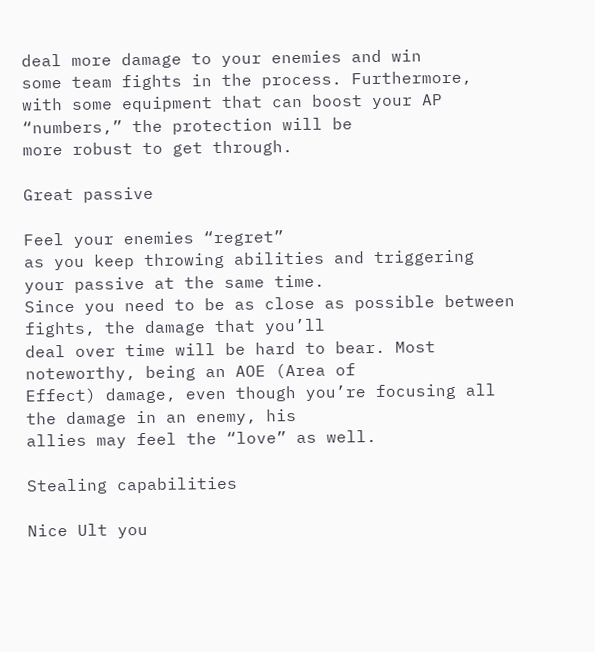deal more damage to your enemies and win
some team fights in the process. Furthermore,
with some equipment that can boost your AP “numbers,” the protection will be
more robust to get through.

Great passive

Feel your enemies “regret”
as you keep throwing abilities and triggering your passive at the same time.
Since you need to be as close as possible between fights, the damage that you’ll
deal over time will be hard to bear. Most noteworthy, being an AOE (Area of
Effect) damage, even though you’re focusing all the damage in an enemy, his
allies may feel the “love” as well.

Stealing capabilities

Nice Ult you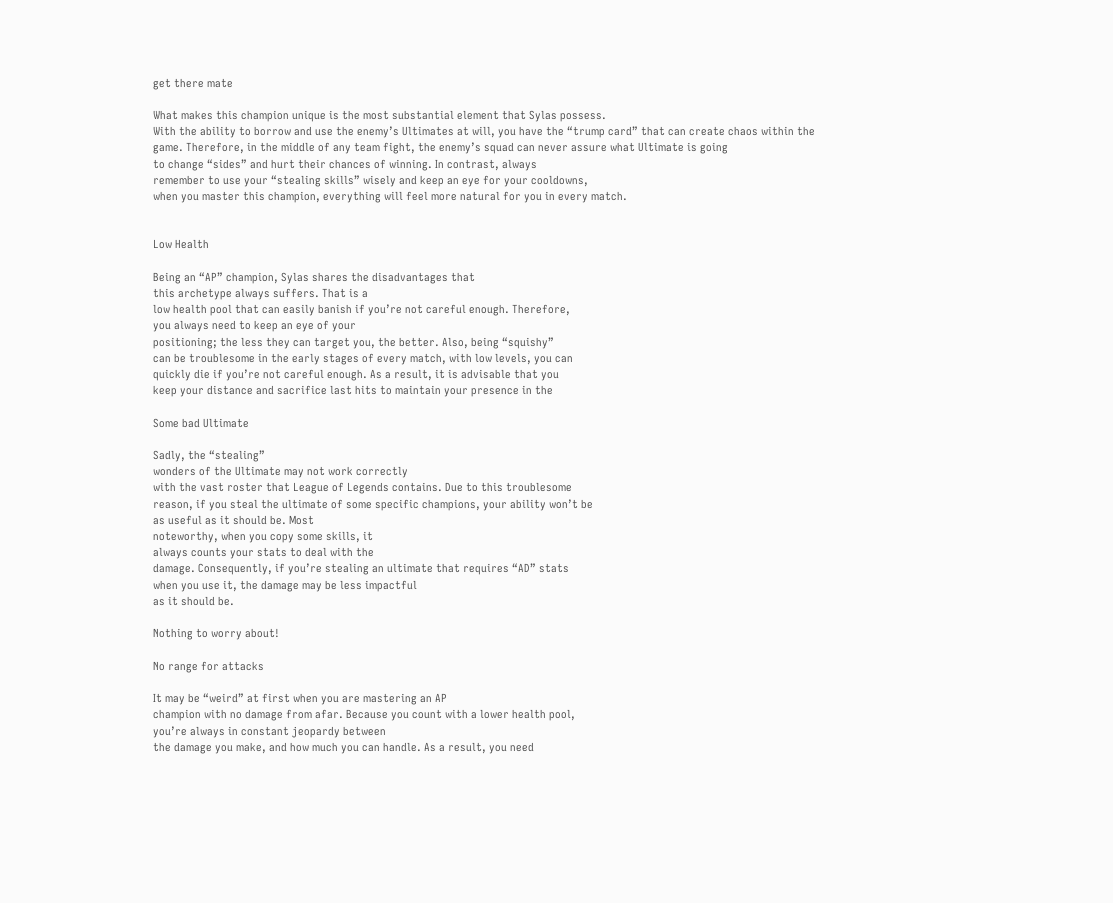get there mate

What makes this champion unique is the most substantial element that Sylas possess.
With the ability to borrow and use the enemy’s Ultimates at will, you have the “trump card” that can create chaos within the
game. Therefore, in the middle of any team fight, the enemy’s squad can never assure what Ultimate is going
to change “sides” and hurt their chances of winning. In contrast, always
remember to use your “stealing skills” wisely and keep an eye for your cooldowns,
when you master this champion, everything will feel more natural for you in every match.


Low Health

Being an “AP” champion, Sylas shares the disadvantages that
this archetype always suffers. That is a
low health pool that can easily banish if you’re not careful enough. Therefore,
you always need to keep an eye of your
positioning; the less they can target you, the better. Also, being “squishy”
can be troublesome in the early stages of every match, with low levels, you can
quickly die if you’re not careful enough. As a result, it is advisable that you
keep your distance and sacrifice last hits to maintain your presence in the

Some bad Ultimate

Sadly, the “stealing”
wonders of the Ultimate may not work correctly
with the vast roster that League of Legends contains. Due to this troublesome
reason, if you steal the ultimate of some specific champions, your ability won’t be
as useful as it should be. Most
noteworthy, when you copy some skills, it
always counts your stats to deal with the
damage. Consequently, if you’re stealing an ultimate that requires “AD” stats
when you use it, the damage may be less impactful
as it should be.

Nothing to worry about!

No range for attacks

It may be “weird” at first when you are mastering an AP
champion with no damage from afar. Because you count with a lower health pool,
you’re always in constant jeopardy between
the damage you make, and how much you can handle. As a result, you need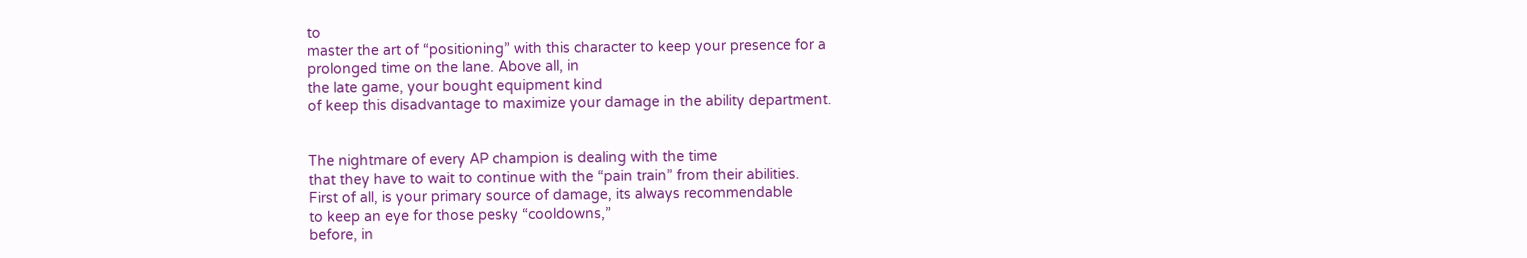to
master the art of “positioning” with this character to keep your presence for a
prolonged time on the lane. Above all, in
the late game, your bought equipment kind
of keep this disadvantage to maximize your damage in the ability department.


The nightmare of every AP champion is dealing with the time
that they have to wait to continue with the “pain train” from their abilities.
First of all, is your primary source of damage, its always recommendable
to keep an eye for those pesky “cooldowns,”
before, in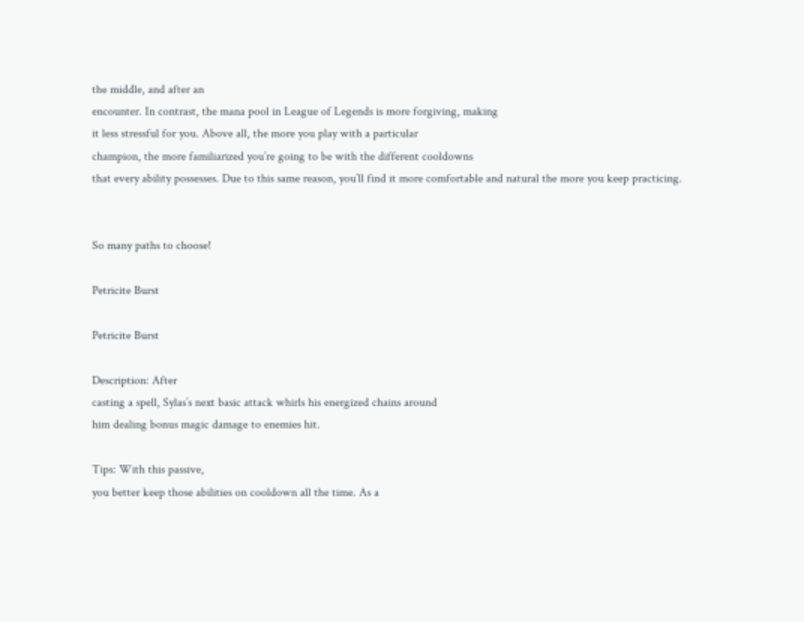the middle, and after an
encounter. In contrast, the mana pool in League of Legends is more forgiving, making
it less stressful for you. Above all, the more you play with a particular
champion, the more familiarized you’re going to be with the different cooldowns
that every ability possesses. Due to this same reason, you’ll find it more comfortable and natural the more you keep practicing.


So many paths to choose!

Petricite Burst

Petricite Burst

Description: After
casting a spell, Sylas’s next basic attack whirls his energized chains around
him dealing bonus magic damage to enemies hit.

Tips: With this passive,
you better keep those abilities on cooldown all the time. As a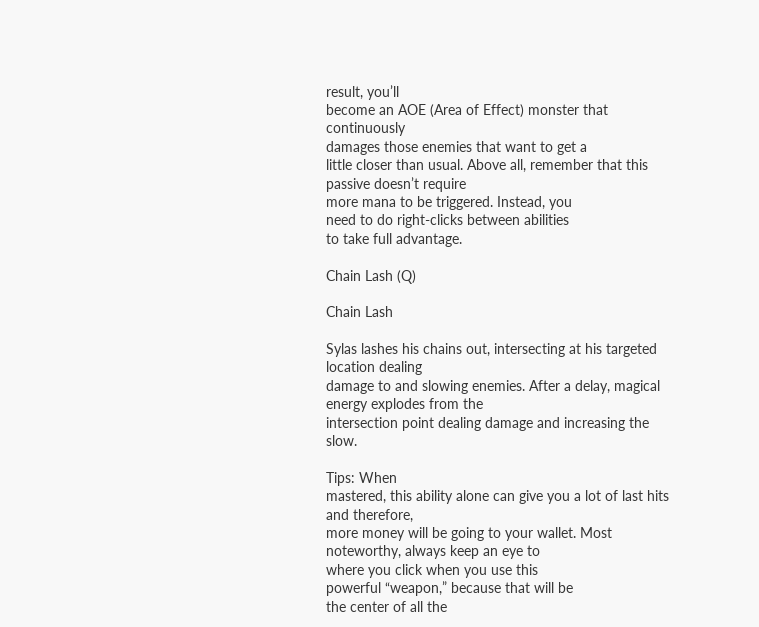result, you’ll
become an AOE (Area of Effect) monster that continuously
damages those enemies that want to get a
little closer than usual. Above all, remember that this passive doesn’t require
more mana to be triggered. Instead, you
need to do right-clicks between abilities
to take full advantage.

Chain Lash (Q)

Chain Lash

Sylas lashes his chains out, intersecting at his targeted location dealing
damage to and slowing enemies. After a delay, magical energy explodes from the
intersection point dealing damage and increasing the slow.

Tips: When
mastered, this ability alone can give you a lot of last hits and therefore,
more money will be going to your wallet. Most noteworthy, always keep an eye to
where you click when you use this
powerful “weapon,” because that will be
the center of all the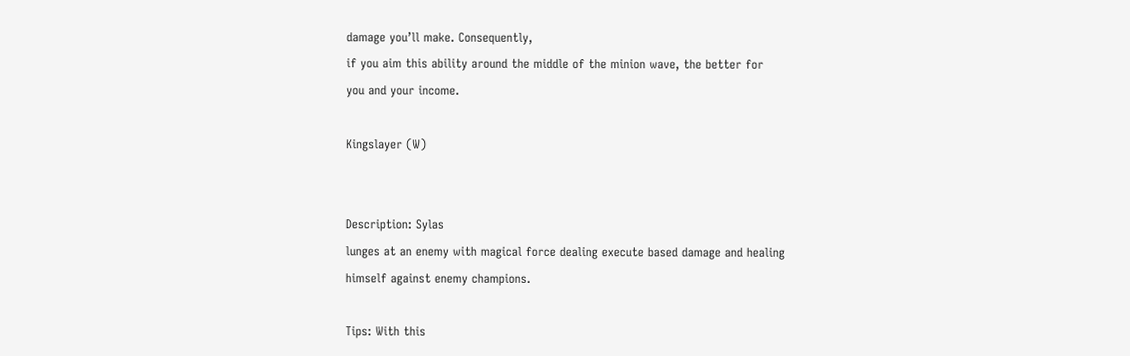damage you’ll make. Consequently,
if you aim this ability around the middle of the minion wave, the better for
you and your income.

Kingslayer (W)


Description: Sylas
lunges at an enemy with magical force dealing execute based damage and healing
himself against enemy champions.

Tips: With this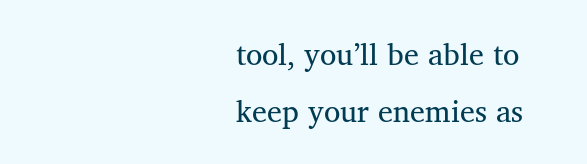tool, you’ll be able to keep your enemies as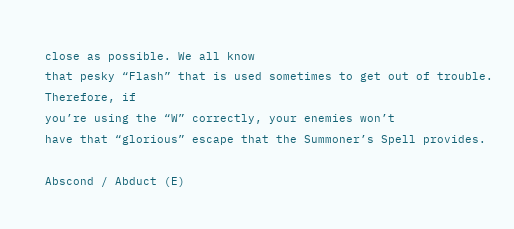close as possible. We all know
that pesky “Flash” that is used sometimes to get out of trouble. Therefore, if
you’re using the “W” correctly, your enemies won’t
have that “glorious” escape that the Summoner’s Spell provides.

Abscond / Abduct (E)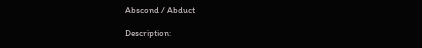Abscond / Abduct

Description: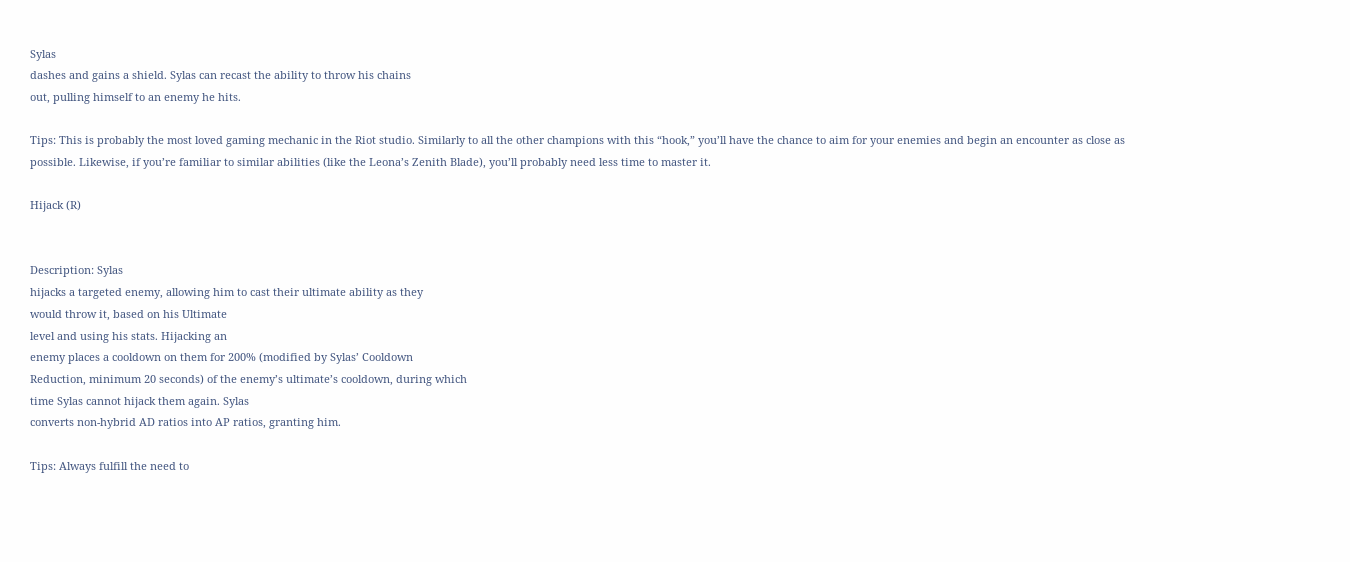Sylas
dashes and gains a shield. Sylas can recast the ability to throw his chains
out, pulling himself to an enemy he hits.

Tips: This is probably the most loved gaming mechanic in the Riot studio. Similarly to all the other champions with this “hook,” you’ll have the chance to aim for your enemies and begin an encounter as close as possible. Likewise, if you’re familiar to similar abilities (like the Leona’s Zenith Blade), you’ll probably need less time to master it.

Hijack (R)


Description: Sylas
hijacks a targeted enemy, allowing him to cast their ultimate ability as they
would throw it, based on his Ultimate
level and using his stats. Hijacking an
enemy places a cooldown on them for 200% (modified by Sylas’ Cooldown
Reduction, minimum 20 seconds) of the enemy’s ultimate’s cooldown, during which
time Sylas cannot hijack them again. Sylas
converts non-hybrid AD ratios into AP ratios, granting him.

Tips: Always fulfill the need to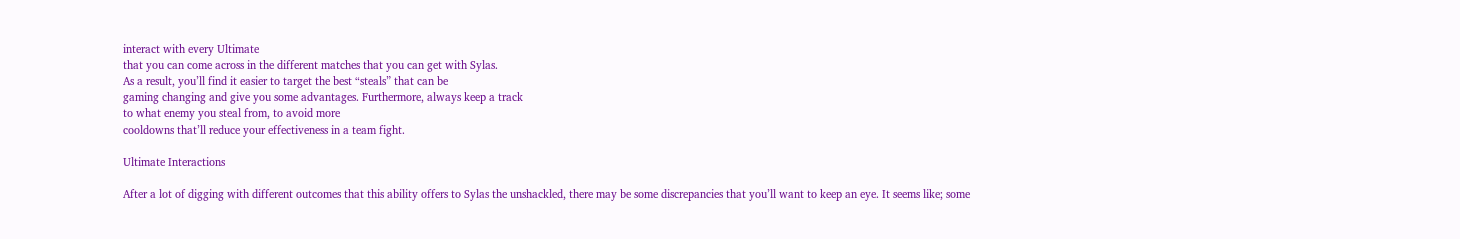interact with every Ultimate
that you can come across in the different matches that you can get with Sylas.
As a result, you’ll find it easier to target the best “steals” that can be
gaming changing and give you some advantages. Furthermore, always keep a track
to what enemy you steal from, to avoid more
cooldowns that’ll reduce your effectiveness in a team fight.

Ultimate Interactions

After a lot of digging with different outcomes that this ability offers to Sylas the unshackled, there may be some discrepancies that you’ll want to keep an eye. It seems like; some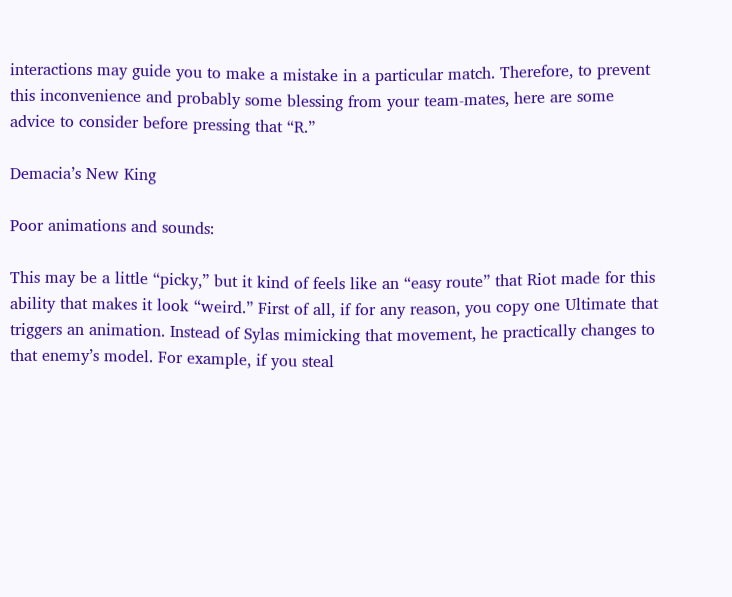interactions may guide you to make a mistake in a particular match. Therefore, to prevent this inconvenience and probably some blessing from your team-mates, here are some advice to consider before pressing that “R.”

Demacia’s New King

Poor animations and sounds:

This may be a little “picky,” but it kind of feels like an “easy route” that Riot made for this ability that makes it look “weird.” First of all, if for any reason, you copy one Ultimate that triggers an animation. Instead of Sylas mimicking that movement, he practically changes to that enemy’s model. For example, if you steal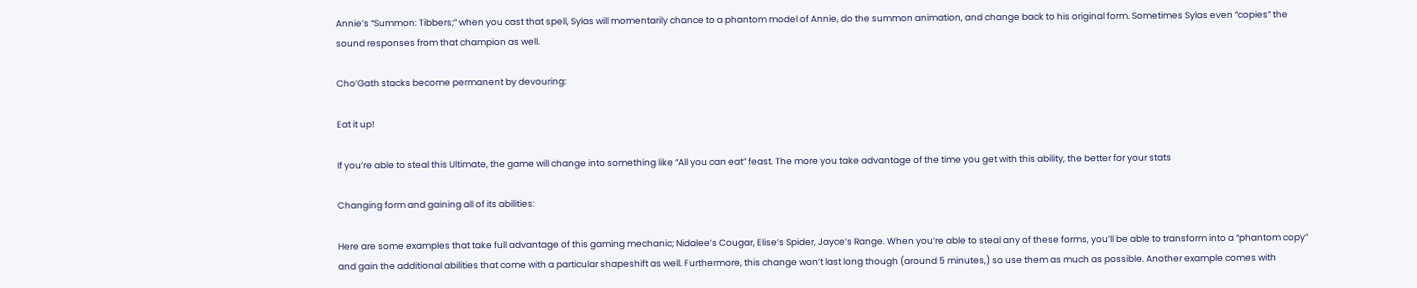Annie’s “Summon: Tibbers;” when you cast that spell, Sylas will momentarily chance to a phantom model of Annie, do the summon animation, and change back to his original form. Sometimes Sylas even “copies” the sound responses from that champion as well.

Cho’Gath stacks become permanent by devouring:

Eat it up!

If you’re able to steal this Ultimate, the game will change into something like “All you can eat” feast. The more you take advantage of the time you get with this ability, the better for your stats

Changing form and gaining all of its abilities:

Here are some examples that take full advantage of this gaming mechanic; Nidalee’s Cougar, Elise’s Spider, Jayce’s Range. When you’re able to steal any of these forms, you’ll be able to transform into a “phantom copy” and gain the additional abilities that come with a particular shapeshift as well. Furthermore, this change won’t last long though (around 5 minutes,) so use them as much as possible. Another example comes with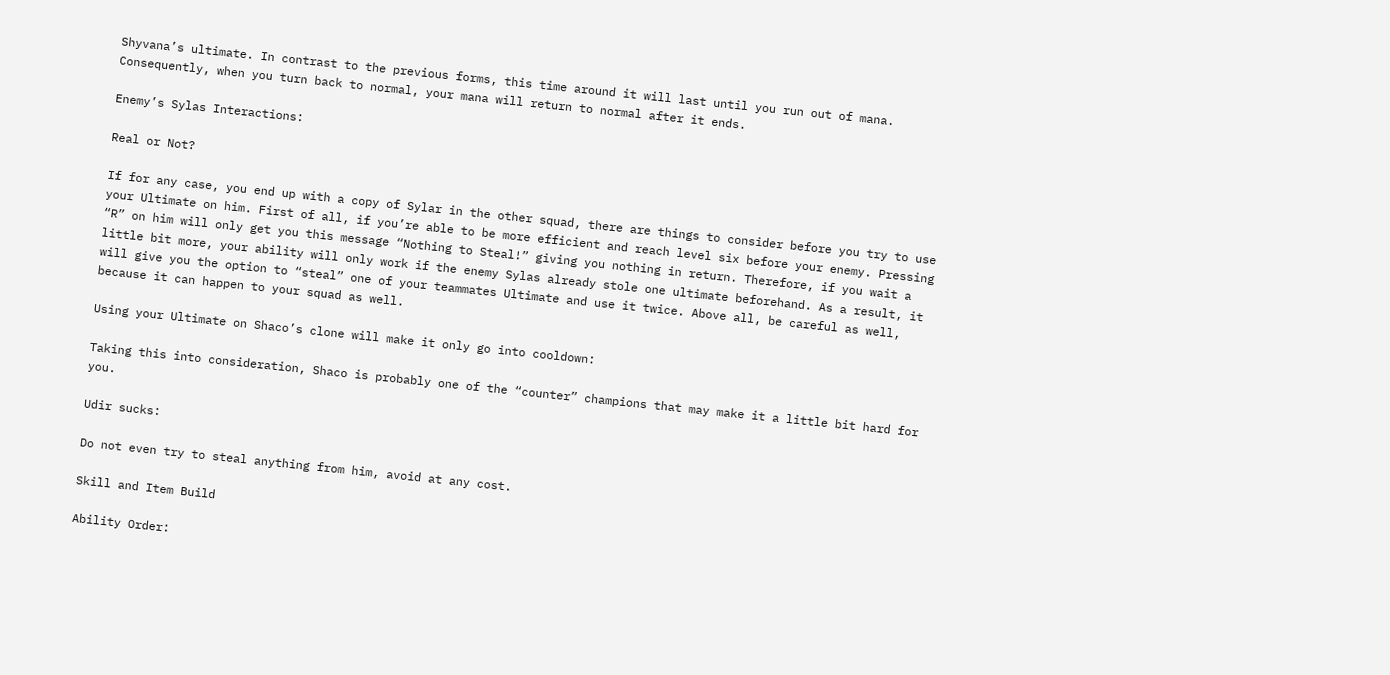Shyvana’s ultimate. In contrast to the previous forms, this time around it will last until you run out of mana. Consequently, when you turn back to normal, your mana will return to normal after it ends.

Enemy’s Sylas Interactions:

Real or Not?

If for any case, you end up with a copy of Sylar in the other squad, there are things to consider before you try to use your Ultimate on him. First of all, if you’re able to be more efficient and reach level six before your enemy. Pressing “R” on him will only get you this message “Nothing to Steal!” giving you nothing in return. Therefore, if you wait a little bit more, your ability will only work if the enemy Sylas already stole one ultimate beforehand. As a result, it will give you the option to “steal” one of your teammates Ultimate and use it twice. Above all, be careful as well, because it can happen to your squad as well.

Using your Ultimate on Shaco’s clone will make it only go into cooldown:

Taking this into consideration, Shaco is probably one of the “counter” champions that may make it a little bit hard for you.

Udir sucks:

Do not even try to steal anything from him, avoid at any cost.

Skill and Item Build

Ability Order: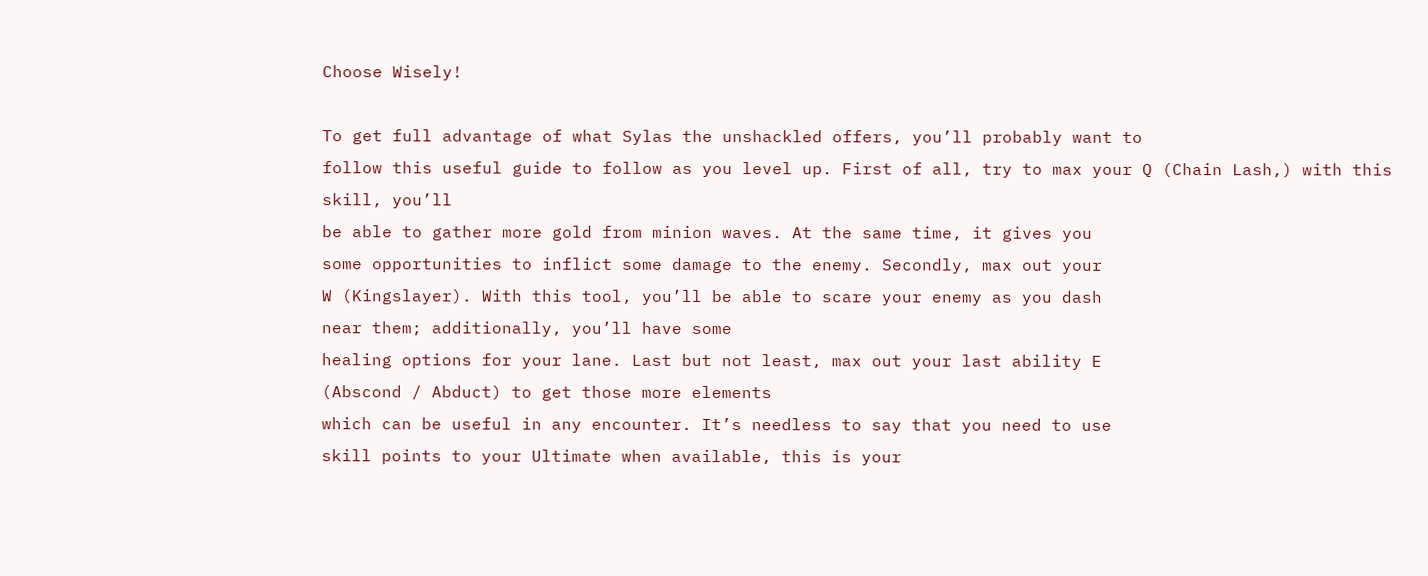Choose Wisely!

To get full advantage of what Sylas the unshackled offers, you’ll probably want to
follow this useful guide to follow as you level up. First of all, try to max your Q (Chain Lash,) with this skill, you’ll
be able to gather more gold from minion waves. At the same time, it gives you
some opportunities to inflict some damage to the enemy. Secondly, max out your
W (Kingslayer). With this tool, you’ll be able to scare your enemy as you dash
near them; additionally, you’ll have some
healing options for your lane. Last but not least, max out your last ability E
(Abscond / Abduct) to get those more elements
which can be useful in any encounter. It’s needless to say that you need to use
skill points to your Ultimate when available, this is your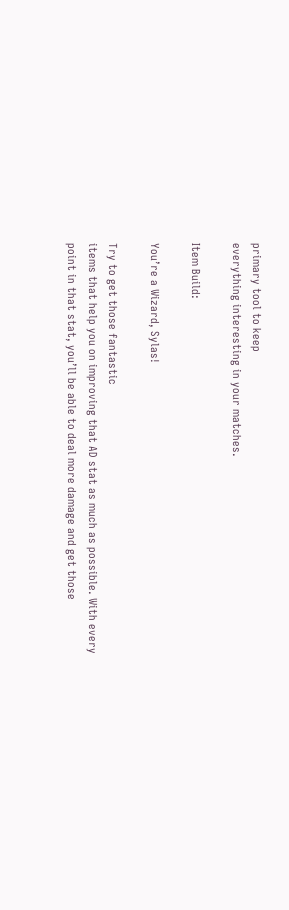primary tool to keep
everything interesting in your matches.

Item Build:

You’re a Wizard, Sylas!

Try to get those fantastic
items that help you on improving that AD stat as much as possible. With every
point in that stat, you’ll be able to deal more damage and get those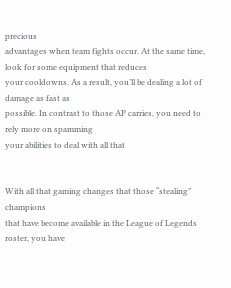precious
advantages when team fights occur. At the same time, look for some equipment that reduces
your cooldowns. As a result, you’ll be dealing a lot of damage as fast as
possible. In contrast to those AP carries, you need to rely more on spamming
your abilities to deal with all that


With all that gaming changes that those “stealing” champions
that have become available in the League of Legends roster, you have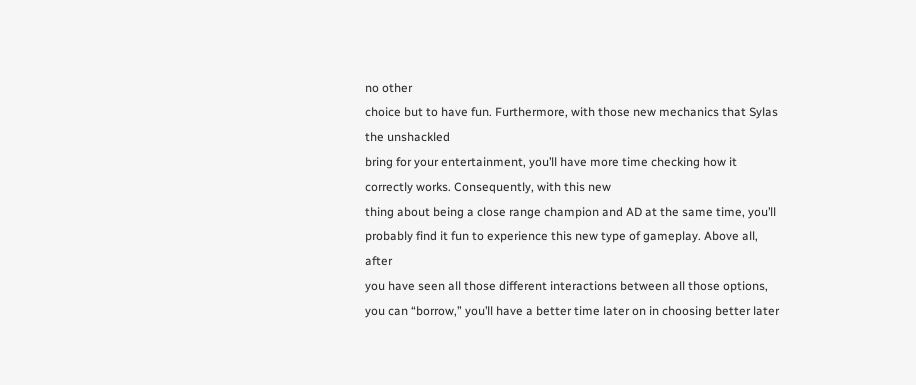no other
choice but to have fun. Furthermore, with those new mechanics that Sylas the unshackled
bring for your entertainment, you’ll have more time checking how it correctly works. Consequently, with this new
thing about being a close range champion and AD at the same time, you’ll
probably find it fun to experience this new type of gameplay. Above all, after
you have seen all those different interactions between all those options, you can “borrow,” you’ll have a better time later on in choosing better later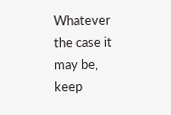Whatever the case it may be, keep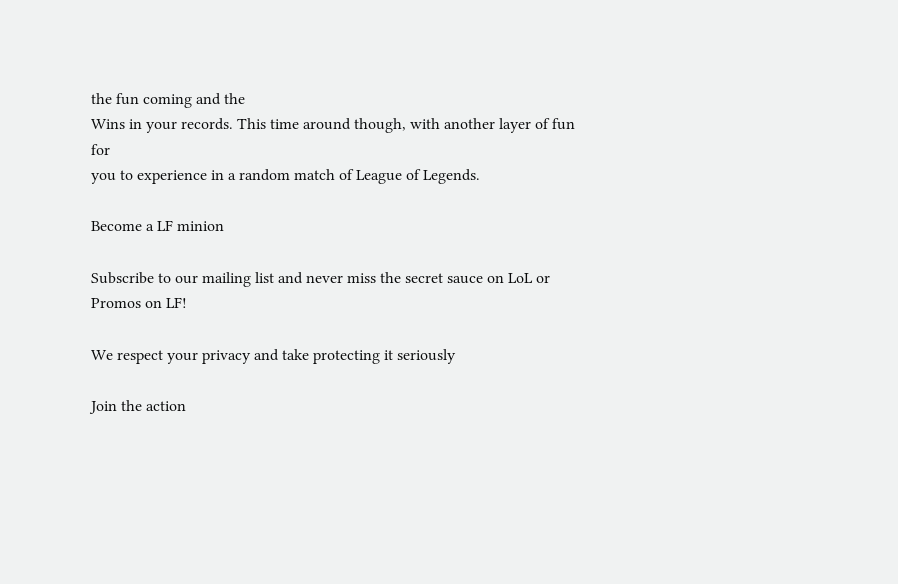the fun coming and the
Wins in your records. This time around though, with another layer of fun for
you to experience in a random match of League of Legends.

Become a LF minion

Subscribe to our mailing list and never miss the secret sauce on LoL or Promos on LF!

We respect your privacy and take protecting it seriously

Join the action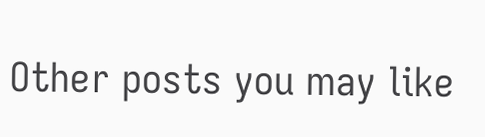Other posts you may like